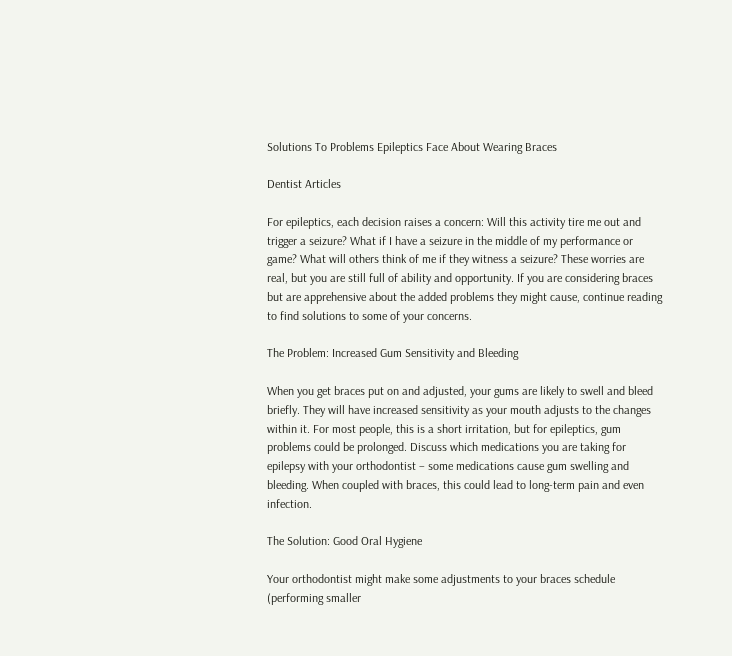Solutions To Problems Epileptics Face About Wearing Braces

Dentist Articles

For epileptics, each decision raises a concern: Will this activity tire me out and trigger a seizure? What if I have a seizure in the middle of my performance or game? What will others think of me if they witness a seizure? These worries are real, but you are still full of ability and opportunity. If you are considering braces but are apprehensive about the added problems they might cause, continue reading to find solutions to some of your concerns.

The Problem: Increased Gum Sensitivity and Bleeding

When you get braces put on and adjusted, your gums are likely to swell and bleed briefly. They will have increased sensitivity as your mouth adjusts to the changes within it. For most people, this is a short irritation, but for epileptics, gum problems could be prolonged. Discuss which medications you are taking for epilepsy with your orthodontist – some medications cause gum swelling and bleeding. When coupled with braces, this could lead to long-term pain and even infection.

The Solution: Good Oral Hygiene

Your orthodontist might make some adjustments to your braces schedule (performing smaller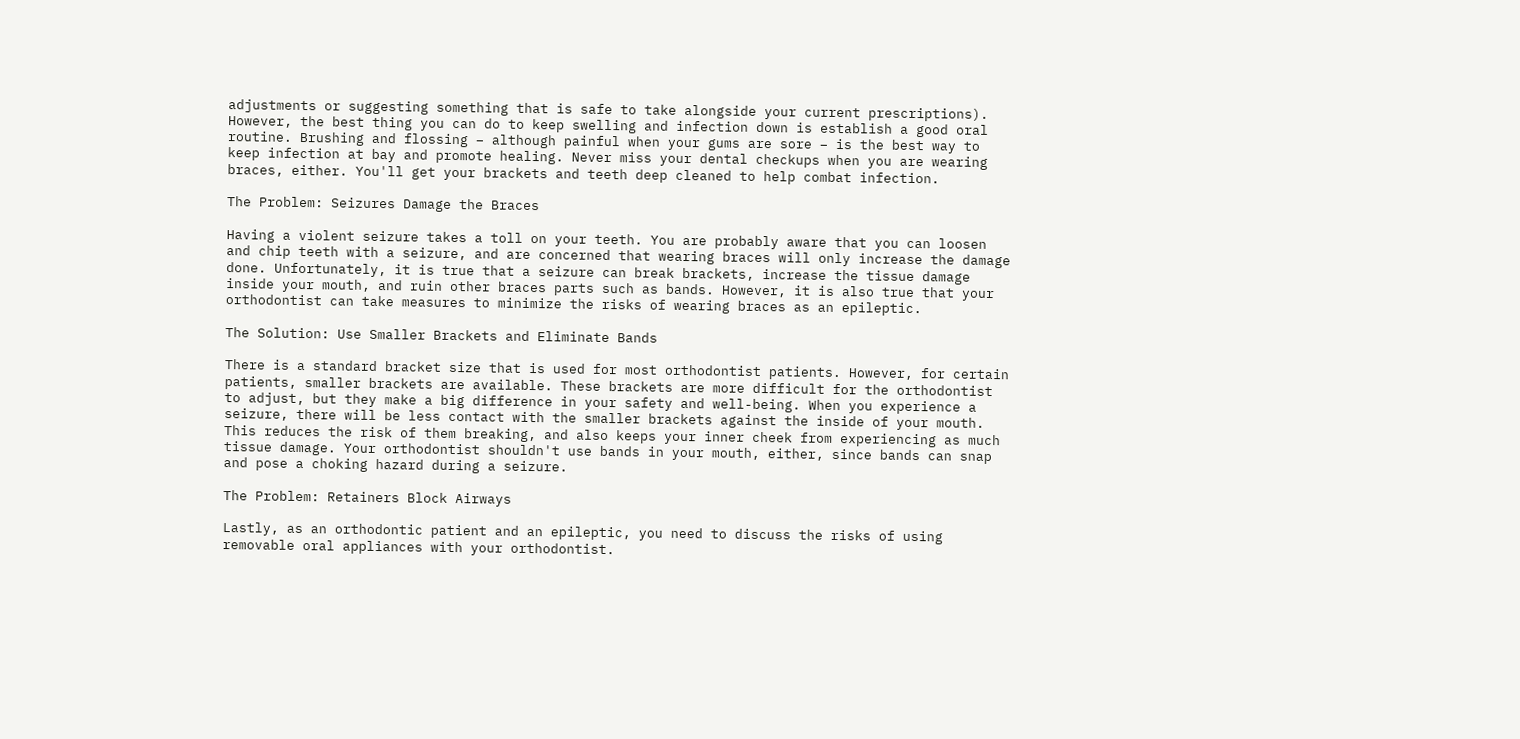adjustments or suggesting something that is safe to take alongside your current prescriptions). However, the best thing you can do to keep swelling and infection down is establish a good oral routine. Brushing and flossing – although painful when your gums are sore – is the best way to keep infection at bay and promote healing. Never miss your dental checkups when you are wearing braces, either. You'll get your brackets and teeth deep cleaned to help combat infection.

The Problem: Seizures Damage the Braces

Having a violent seizure takes a toll on your teeth. You are probably aware that you can loosen and chip teeth with a seizure, and are concerned that wearing braces will only increase the damage done. Unfortunately, it is true that a seizure can break brackets, increase the tissue damage inside your mouth, and ruin other braces parts such as bands. However, it is also true that your orthodontist can take measures to minimize the risks of wearing braces as an epileptic.

The Solution: Use Smaller Brackets and Eliminate Bands

There is a standard bracket size that is used for most orthodontist patients. However, for certain patients, smaller brackets are available. These brackets are more difficult for the orthodontist to adjust, but they make a big difference in your safety and well-being. When you experience a seizure, there will be less contact with the smaller brackets against the inside of your mouth. This reduces the risk of them breaking, and also keeps your inner cheek from experiencing as much tissue damage. Your orthodontist shouldn't use bands in your mouth, either, since bands can snap and pose a choking hazard during a seizure.

The Problem: Retainers Block Airways

Lastly, as an orthodontic patient and an epileptic, you need to discuss the risks of using removable oral appliances with your orthodontist.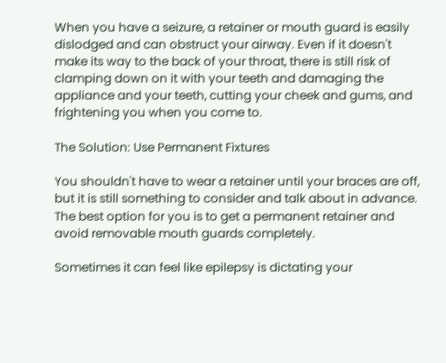When you have a seizure, a retainer or mouth guard is easily dislodged and can obstruct your airway. Even if it doesn't make its way to the back of your throat, there is still risk of clamping down on it with your teeth and damaging the appliance and your teeth, cutting your cheek and gums, and frightening you when you come to.

The Solution: Use Permanent Fixtures

You shouldn't have to wear a retainer until your braces are off, but it is still something to consider and talk about in advance. The best option for you is to get a permanent retainer and avoid removable mouth guards completely.

Sometimes it can feel like epilepsy is dictating your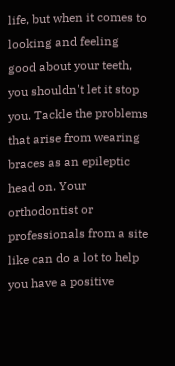life, but when it comes to looking and feeling good about your teeth, you shouldn't let it stop you. Tackle the problems that arise from wearing braces as an epileptic head on. Your orthodontist or professionals from a site like can do a lot to help you have a positive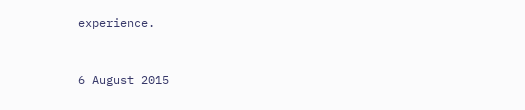experience.


6 August 2015